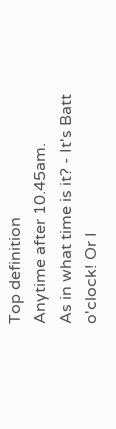Top definition
Anytime after 10.45am.
As in what time is it? - It's Batt o'clock! Or I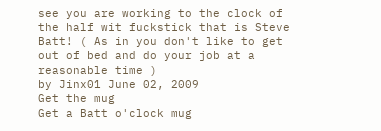see you are working to the clock of the half wit fuckstick that is Steve Batt! ( As in you don't like to get out of bed and do your job at a reasonable time )
by Jinx01 June 02, 2009
Get the mug
Get a Batt o'clock mug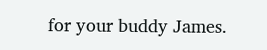for your buddy James.